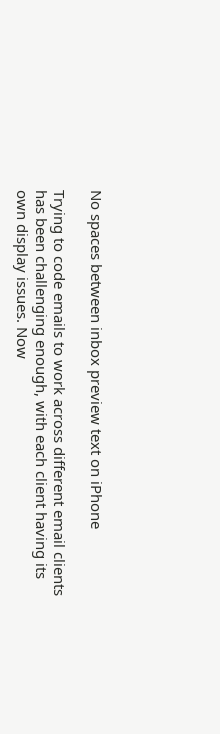No spaces between inbox preview text on iPhone

Trying to code emails to work across different email clients has been challenging enough, with each client having its own display issues. Now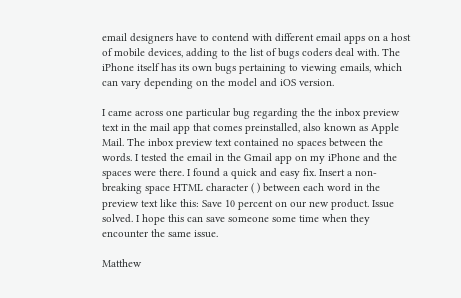email designers have to contend with different email apps on a host of mobile devices, adding to the list of bugs coders deal with. The iPhone itself has its own bugs pertaining to viewing emails, which can vary depending on the model and iOS version.

I came across one particular bug regarding the the inbox preview text in the mail app that comes preinstalled, also known as Apple Mail. The inbox preview text contained no spaces between the words. I tested the email in the Gmail app on my iPhone and the spaces were there. I found a quick and easy fix. Insert a non-breaking space HTML character ( ) between each word in the preview text like this: Save 10 percent on our new product. Issue solved. I hope this can save someone some time when they encounter the same issue.

Matthew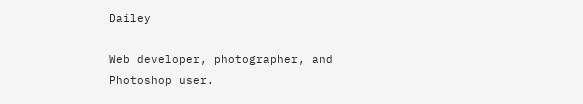Dailey

Web developer, photographer, and Photoshop user.